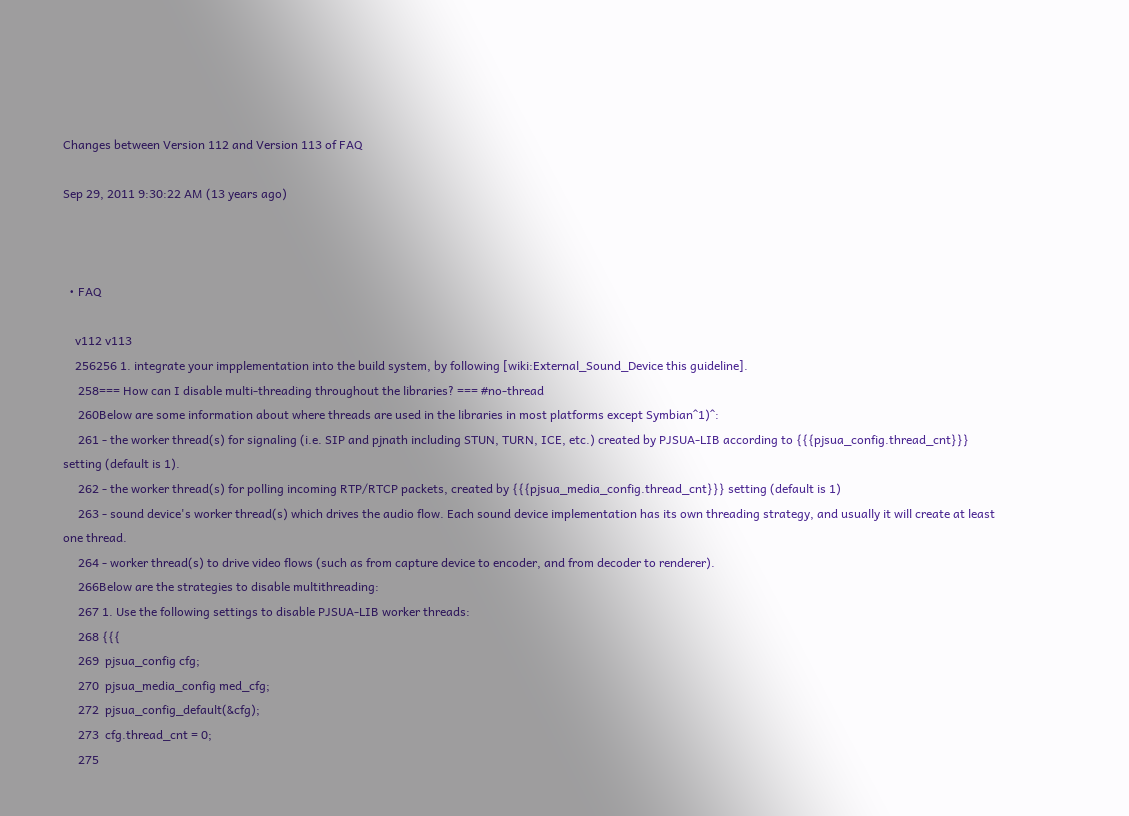Changes between Version 112 and Version 113 of FAQ

Sep 29, 2011 9:30:22 AM (13 years ago)



  • FAQ

    v112 v113
    256256 1. integrate your impplementation into the build system, by following [wiki:External_Sound_Device this guideline].
     258=== How can I disable multi-threading throughout the libraries? === #no-thread
     260Below are some information about where threads are used in the libraries in most platforms except Symbian^1)^:
     261 - the worker thread(s) for signaling (i.e. SIP and pjnath including STUN, TURN, ICE, etc.) created by PJSUA-LIB according to {{{pjsua_config.thread_cnt}}} setting (default is 1).
     262 - the worker thread(s) for polling incoming RTP/RTCP packets, created by {{{pjsua_media_config.thread_cnt}}} setting (default is 1)
     263 - sound device's worker thread(s) which drives the audio flow. Each sound device implementation has its own threading strategy, and usually it will create at least one thread.
     264 - worker thread(s) to drive video flows (such as from capture device to encoder, and from decoder to renderer).
     266Below are the strategies to disable multithreading:
     267 1. Use the following settings to disable PJSUA-LIB worker threads:
     268 {{{
     269  pjsua_config cfg;
     270  pjsua_media_config med_cfg;
     272  pjsua_config_default(&cfg);
     273  cfg.thread_cnt = 0;
     275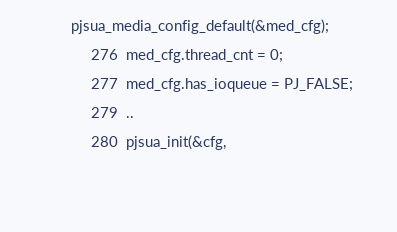pjsua_media_config_default(&med_cfg);
     276  med_cfg.thread_cnt = 0;
     277  med_cfg.has_ioqueue = PJ_FALSE;
     279  ..
     280  pjsua_init(&cfg,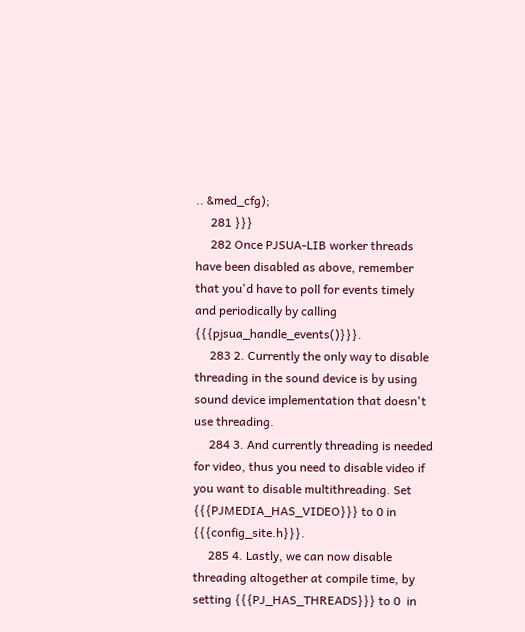.. &med_cfg);
     281 }}}
     282 Once PJSUA-LIB worker threads have been disabled as above, remember that you'd have to poll for events timely and periodically by calling {{{pjsua_handle_events()}}}.
     283 2. Currently the only way to disable threading in the sound device is by using sound device implementation that doesn't use threading.
     284 3. And currently threading is needed for video, thus you need to disable video if you want to disable multithreading. Set {{{PJMEDIA_HAS_VIDEO}}} to 0 in {{{config_site.h}}}.
     285 4. Lastly, we can now disable threading altogether at compile time, by setting {{{PJ_HAS_THREADS}}} to 0  in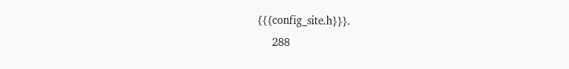{{{config_site.h}}}.
     288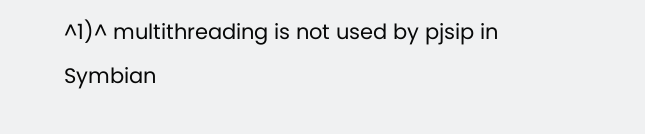^1)^ multithreading is not used by pjsip in Symbian